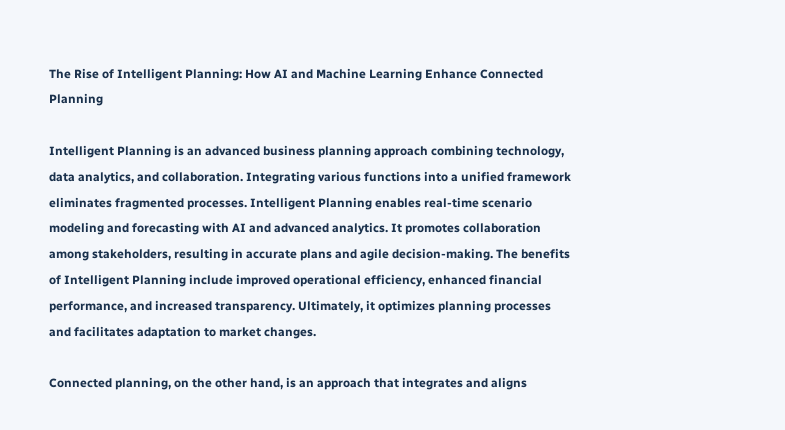The Rise of Intelligent Planning: How AI and Machine Learning Enhance Connected Planning

Intelligent Planning is an advanced business planning approach combining technology, data analytics, and collaboration. Integrating various functions into a unified framework eliminates fragmented processes. Intelligent Planning enables real-time scenario modeling and forecasting with AI and advanced analytics. It promotes collaboration among stakeholders, resulting in accurate plans and agile decision-making. The benefits of Intelligent Planning include improved operational efficiency, enhanced financial performance, and increased transparency. Ultimately, it optimizes planning processes and facilitates adaptation to market changes.

Connected planning, on the other hand, is an approach that integrates and aligns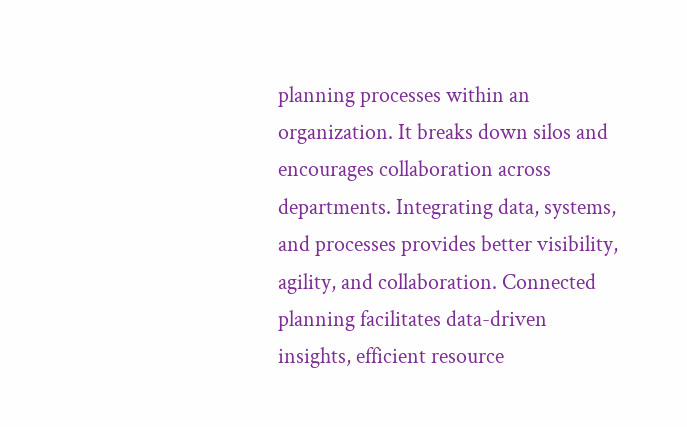planning processes within an organization. It breaks down silos and encourages collaboration across departments. Integrating data, systems, and processes provides better visibility, agility, and collaboration. Connected planning facilitates data-driven insights, efficient resource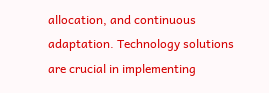allocation, and continuous adaptation. Technology solutions are crucial in implementing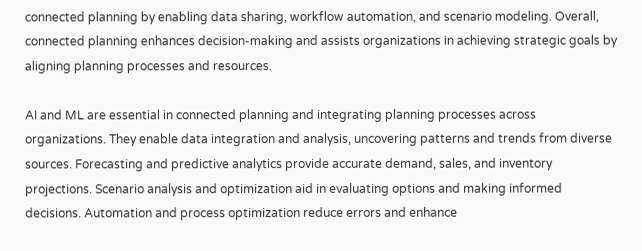connected planning by enabling data sharing, workflow automation, and scenario modeling. Overall, connected planning enhances decision-making and assists organizations in achieving strategic goals by aligning planning processes and resources.

AI and ML are essential in connected planning and integrating planning processes across organizations. They enable data integration and analysis, uncovering patterns and trends from diverse sources. Forecasting and predictive analytics provide accurate demand, sales, and inventory projections. Scenario analysis and optimization aid in evaluating options and making informed decisions. Automation and process optimization reduce errors and enhance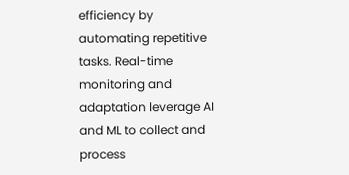efficiency by automating repetitive tasks. Real-time monitoring and adaptation leverage AI and ML to collect and process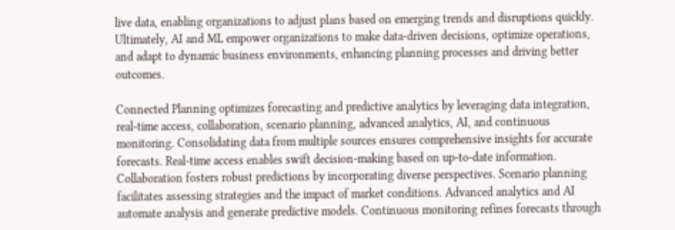live data, enabling organizations to adjust plans based on emerging trends and disruptions quickly. Ultimately, AI and ML empower organizations to make data-driven decisions, optimize operations, and adapt to dynamic business environments, enhancing planning processes and driving better outcomes.

Connected Planning optimizes forecasting and predictive analytics by leveraging data integration, real-time access, collaboration, scenario planning, advanced analytics, AI, and continuous monitoring. Consolidating data from multiple sources ensures comprehensive insights for accurate forecasts. Real-time access enables swift decision-making based on up-to-date information. Collaboration fosters robust predictions by incorporating diverse perspectives. Scenario planning facilitates assessing strategies and the impact of market conditions. Advanced analytics and AI automate analysis and generate predictive models. Continuous monitoring refines forecasts through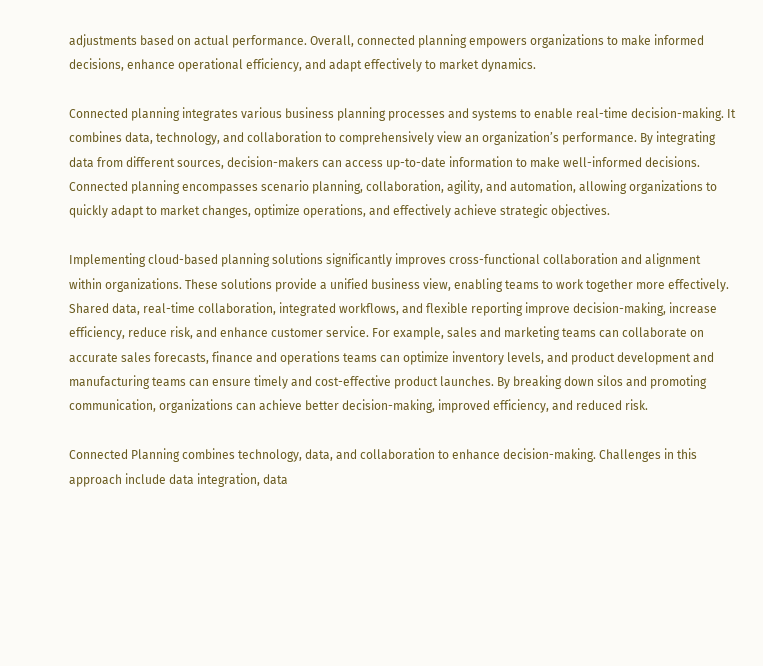adjustments based on actual performance. Overall, connected planning empowers organizations to make informed decisions, enhance operational efficiency, and adapt effectively to market dynamics.

Connected planning integrates various business planning processes and systems to enable real-time decision-making. It combines data, technology, and collaboration to comprehensively view an organization’s performance. By integrating data from different sources, decision-makers can access up-to-date information to make well-informed decisions. Connected planning encompasses scenario planning, collaboration, agility, and automation, allowing organizations to quickly adapt to market changes, optimize operations, and effectively achieve strategic objectives.

Implementing cloud-based planning solutions significantly improves cross-functional collaboration and alignment within organizations. These solutions provide a unified business view, enabling teams to work together more effectively. Shared data, real-time collaboration, integrated workflows, and flexible reporting improve decision-making, increase efficiency, reduce risk, and enhance customer service. For example, sales and marketing teams can collaborate on accurate sales forecasts, finance and operations teams can optimize inventory levels, and product development and manufacturing teams can ensure timely and cost-effective product launches. By breaking down silos and promoting communication, organizations can achieve better decision-making, improved efficiency, and reduced risk.

Connected Planning combines technology, data, and collaboration to enhance decision-making. Challenges in this approach include data integration, data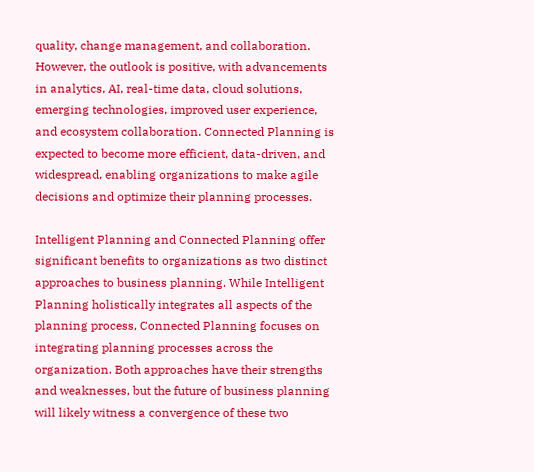quality, change management, and collaboration. However, the outlook is positive, with advancements in analytics, AI, real-time data, cloud solutions, emerging technologies, improved user experience, and ecosystem collaboration. Connected Planning is expected to become more efficient, data-driven, and widespread, enabling organizations to make agile decisions and optimize their planning processes.

Intelligent Planning and Connected Planning offer significant benefits to organizations as two distinct approaches to business planning. While Intelligent Planning holistically integrates all aspects of the planning process, Connected Planning focuses on integrating planning processes across the organization. Both approaches have their strengths and weaknesses, but the future of business planning will likely witness a convergence of these two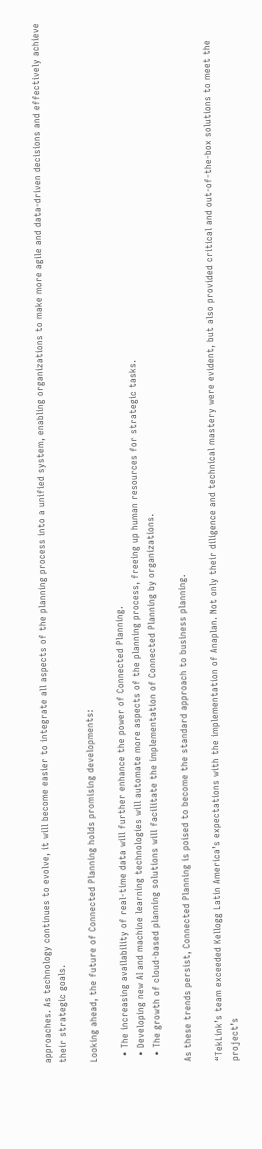approaches. As technology continues to evolve, it will become easier to integrate all aspects of the planning process into a unified system, enabling organizations to make more agile and data-driven decisions and effectively achieve their strategic goals.

Looking ahead, the future of Connected Planning holds promising developments:

  • The increasing availability of real-time data will further enhance the power of Connected Planning.
  • Developing new AI and machine learning technologies will automate more aspects of the planning process, freeing up human resources for strategic tasks.
  • The growth of cloud-based planning solutions will facilitate the implementation of Connected Planning by organizations.

As these trends persist, Connected Planning is poised to become the standard approach to business planning.

“TekLink’s team exceeded Kellogg Latin America’s expectations with the implementation of Anaplan. Not only their diligence and technical mastery were evident, but also provided critical and out-of-the-box solutions to meet the project’s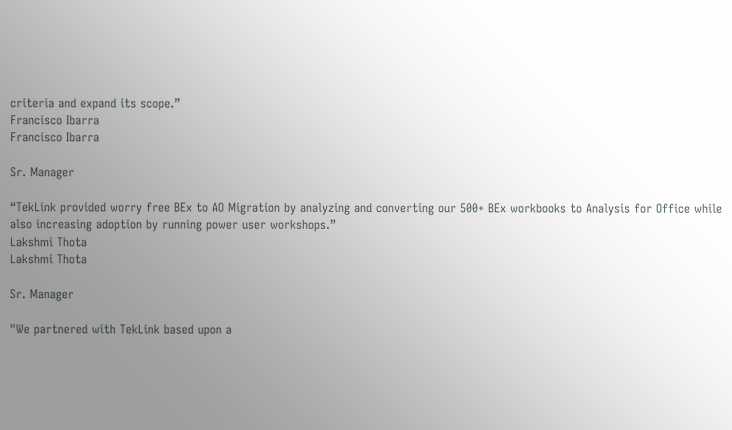criteria and expand its scope.”
Francisco Ibarra
Francisco Ibarra

Sr. Manager

“TekLink provided worry free BEx to AO Migration by analyzing and converting our 500+ BEx workbooks to Analysis for Office while also increasing adoption by running power user workshops.”
Lakshmi Thota
Lakshmi Thota

Sr. Manager

"We partnered with TekLink based upon a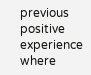previous positive experience where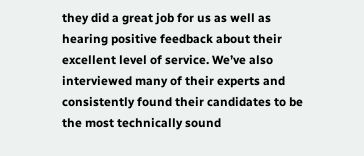they did a great job for us as well as hearing positive feedback about their excellent level of service. We’ve also interviewed many of their experts and consistently found their candidates to be the most technically sound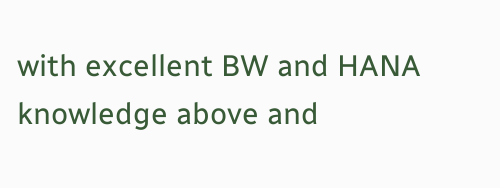with excellent BW and HANA knowledge above and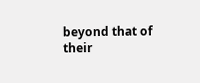beyond that of their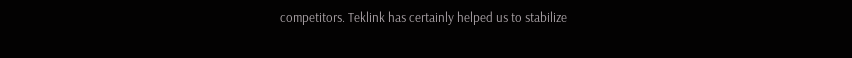competitors. Teklink has certainly helped us to stabilize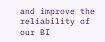and improve the reliability of our BI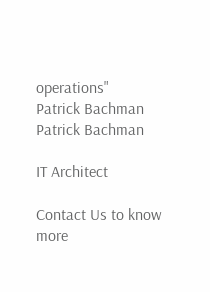operations"
Patrick Bachman
Patrick Bachman

IT Architect

Contact Us to know more